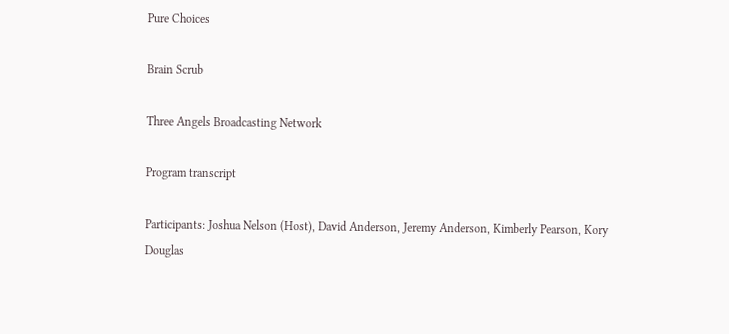Pure Choices

Brain Scrub

Three Angels Broadcasting Network

Program transcript

Participants: Joshua Nelson (Host), David Anderson, Jeremy Anderson, Kimberly Pearson, Kory Douglas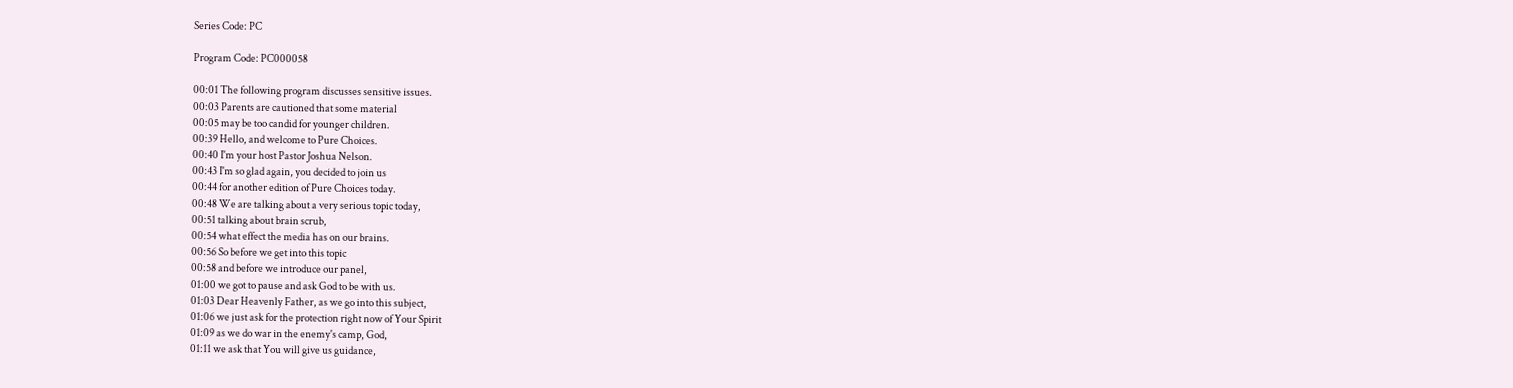Series Code: PC

Program Code: PC000058

00:01 The following program discusses sensitive issues.
00:03 Parents are cautioned that some material
00:05 may be too candid for younger children.
00:39 Hello, and welcome to Pure Choices.
00:40 I'm your host Pastor Joshua Nelson.
00:43 I'm so glad again, you decided to join us
00:44 for another edition of Pure Choices today.
00:48 We are talking about a very serious topic today,
00:51 talking about brain scrub,
00:54 what effect the media has on our brains.
00:56 So before we get into this topic
00:58 and before we introduce our panel,
01:00 we got to pause and ask God to be with us.
01:03 Dear Heavenly Father, as we go into this subject,
01:06 we just ask for the protection right now of Your Spirit
01:09 as we do war in the enemy's camp, God,
01:11 we ask that You will give us guidance,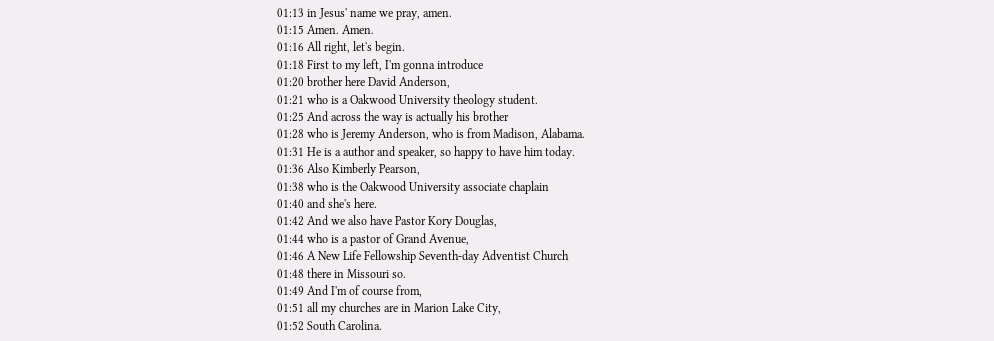01:13 in Jesus' name we pray, amen.
01:15 Amen. Amen.
01:16 All right, let's begin.
01:18 First to my left, I'm gonna introduce
01:20 brother here David Anderson,
01:21 who is a Oakwood University theology student.
01:25 And across the way is actually his brother
01:28 who is Jeremy Anderson, who is from Madison, Alabama.
01:31 He is a author and speaker, so happy to have him today.
01:36 Also Kimberly Pearson,
01:38 who is the Oakwood University associate chaplain
01:40 and she's here.
01:42 And we also have Pastor Kory Douglas,
01:44 who is a pastor of Grand Avenue,
01:46 A New Life Fellowship Seventh-day Adventist Church
01:48 there in Missouri so.
01:49 And I'm of course from,
01:51 all my churches are in Marion Lake City,
01:52 South Carolina.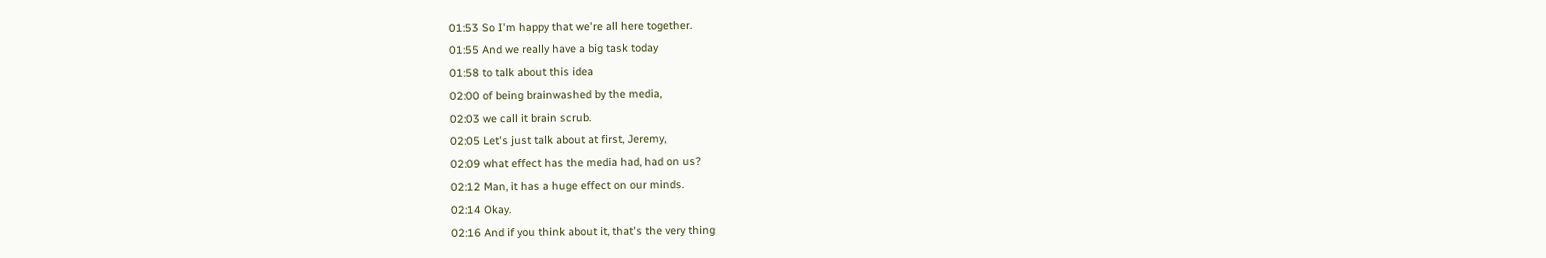01:53 So I'm happy that we're all here together.
01:55 And we really have a big task today
01:58 to talk about this idea
02:00 of being brainwashed by the media,
02:03 we call it brain scrub.
02:05 Let's just talk about at first, Jeremy,
02:09 what effect has the media had, had on us?
02:12 Man, it has a huge effect on our minds.
02:14 Okay.
02:16 And if you think about it, that's the very thing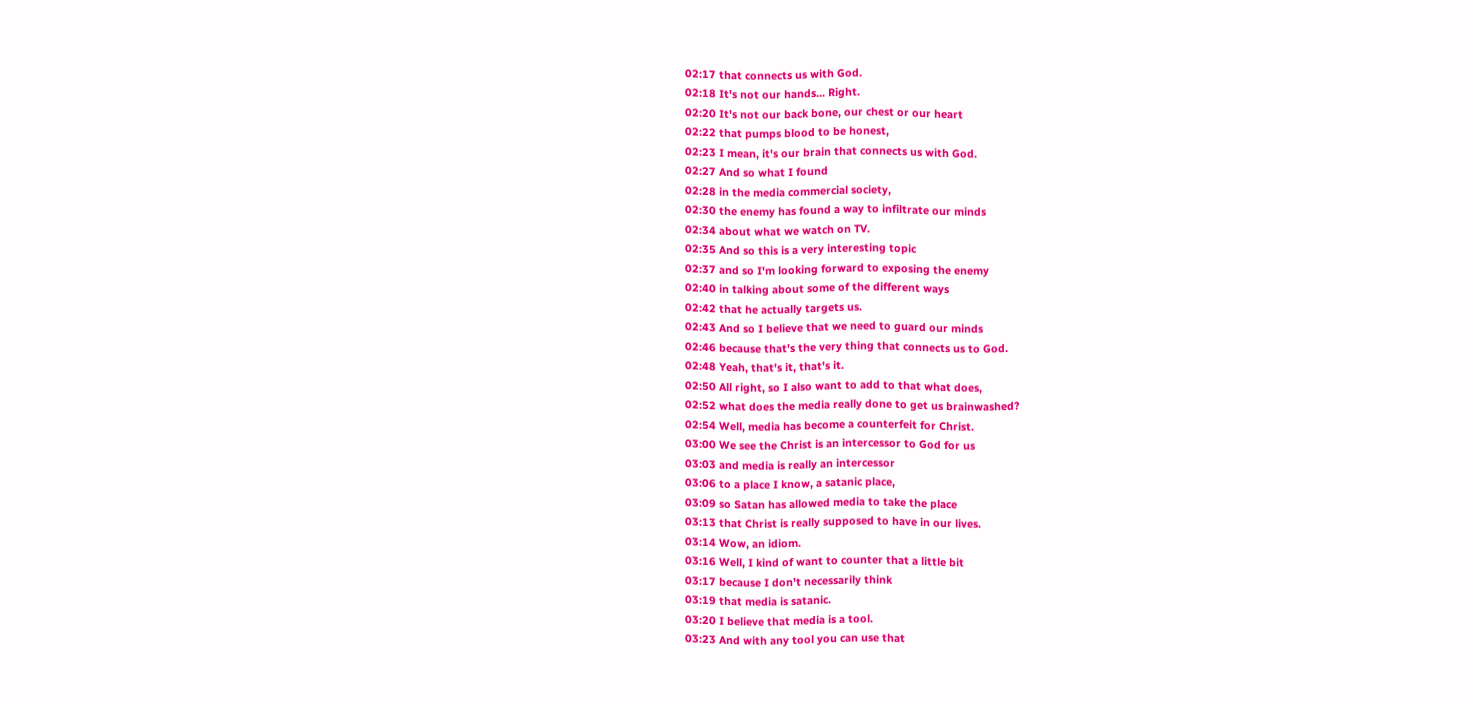02:17 that connects us with God.
02:18 It's not our hands... Right.
02:20 It's not our back bone, our chest or our heart
02:22 that pumps blood to be honest,
02:23 I mean, it's our brain that connects us with God.
02:27 And so what I found
02:28 in the media commercial society,
02:30 the enemy has found a way to infiltrate our minds
02:34 about what we watch on TV.
02:35 And so this is a very interesting topic
02:37 and so I'm looking forward to exposing the enemy
02:40 in talking about some of the different ways
02:42 that he actually targets us.
02:43 And so I believe that we need to guard our minds
02:46 because that's the very thing that connects us to God.
02:48 Yeah, that's it, that's it.
02:50 All right, so I also want to add to that what does,
02:52 what does the media really done to get us brainwashed?
02:54 Well, media has become a counterfeit for Christ.
03:00 We see the Christ is an intercessor to God for us
03:03 and media is really an intercessor
03:06 to a place I know, a satanic place,
03:09 so Satan has allowed media to take the place
03:13 that Christ is really supposed to have in our lives.
03:14 Wow, an idiom.
03:16 Well, I kind of want to counter that a little bit
03:17 because I don't necessarily think
03:19 that media is satanic.
03:20 I believe that media is a tool.
03:23 And with any tool you can use that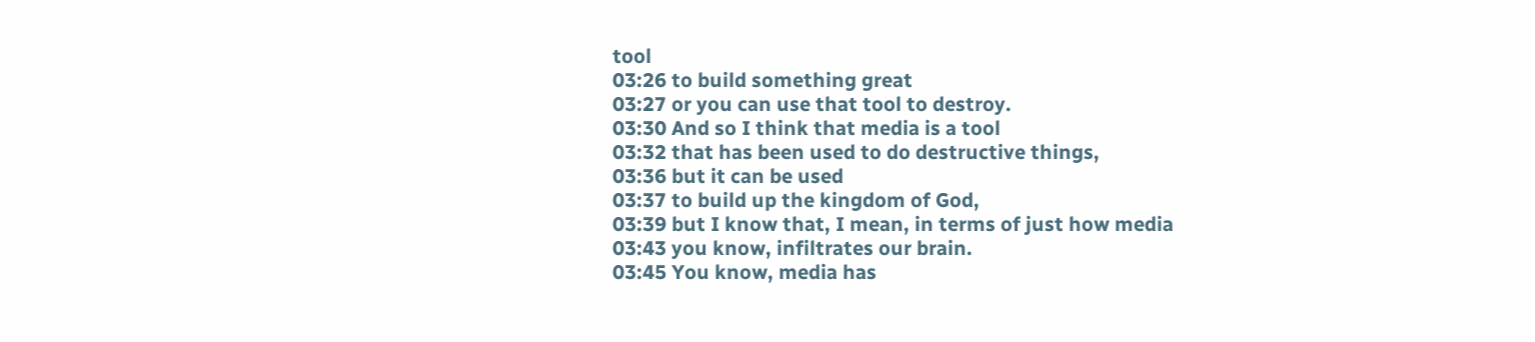tool
03:26 to build something great
03:27 or you can use that tool to destroy.
03:30 And so I think that media is a tool
03:32 that has been used to do destructive things,
03:36 but it can be used
03:37 to build up the kingdom of God,
03:39 but I know that, I mean, in terms of just how media
03:43 you know, infiltrates our brain.
03:45 You know, media has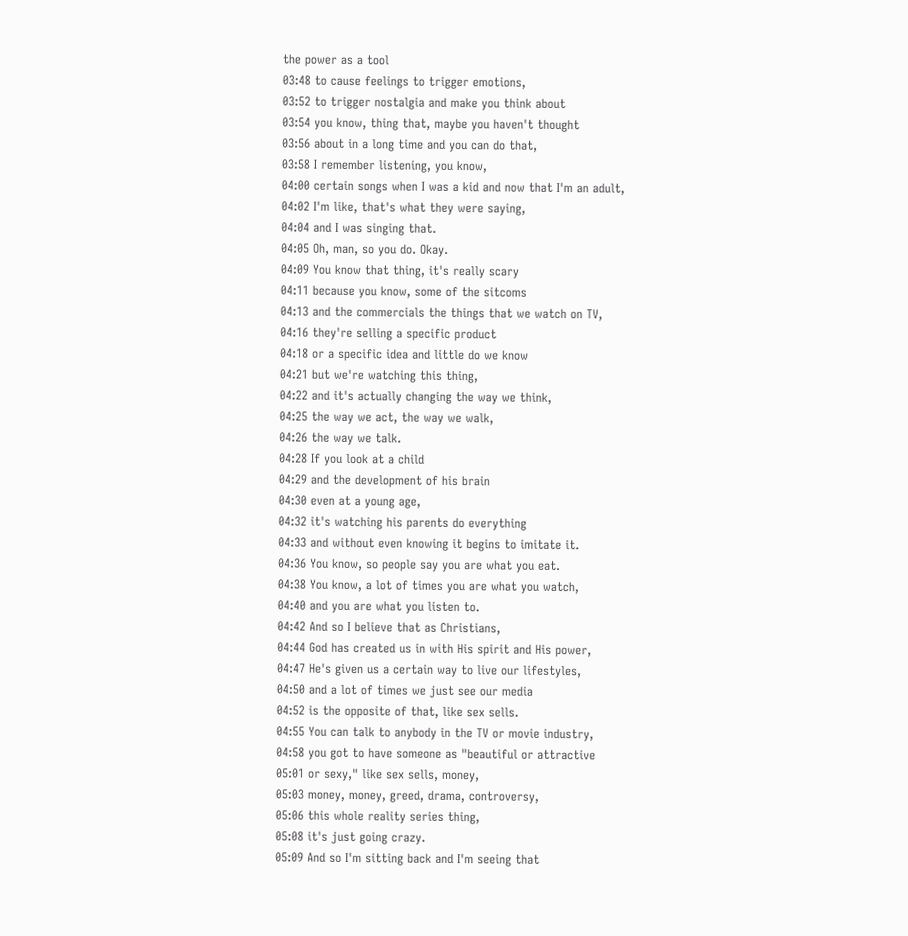the power as a tool
03:48 to cause feelings to trigger emotions,
03:52 to trigger nostalgia and make you think about
03:54 you know, thing that, maybe you haven't thought
03:56 about in a long time and you can do that,
03:58 I remember listening, you know,
04:00 certain songs when I was a kid and now that I'm an adult,
04:02 I'm like, that's what they were saying,
04:04 and I was singing that.
04:05 Oh, man, so you do. Okay.
04:09 You know that thing, it's really scary
04:11 because you know, some of the sitcoms
04:13 and the commercials the things that we watch on TV,
04:16 they're selling a specific product
04:18 or a specific idea and little do we know
04:21 but we're watching this thing,
04:22 and it's actually changing the way we think,
04:25 the way we act, the way we walk,
04:26 the way we talk.
04:28 If you look at a child
04:29 and the development of his brain
04:30 even at a young age,
04:32 it's watching his parents do everything
04:33 and without even knowing it begins to imitate it.
04:36 You know, so people say you are what you eat.
04:38 You know, a lot of times you are what you watch,
04:40 and you are what you listen to.
04:42 And so I believe that as Christians,
04:44 God has created us in with His spirit and His power,
04:47 He's given us a certain way to live our lifestyles,
04:50 and a lot of times we just see our media
04:52 is the opposite of that, like sex sells.
04:55 You can talk to anybody in the TV or movie industry,
04:58 you got to have someone as "beautiful or attractive
05:01 or sexy," like sex sells, money,
05:03 money, money, greed, drama, controversy,
05:06 this whole reality series thing,
05:08 it's just going crazy.
05:09 And so I'm sitting back and I'm seeing that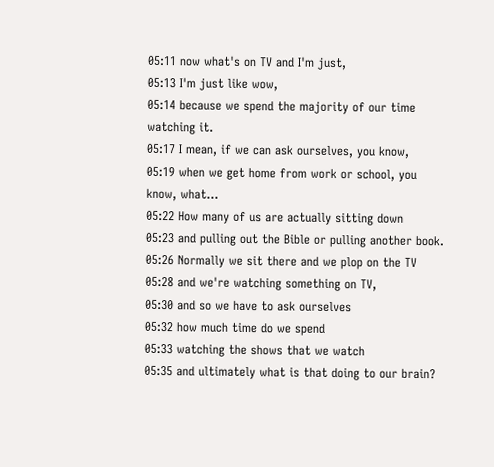05:11 now what's on TV and I'm just,
05:13 I'm just like wow,
05:14 because we spend the majority of our time watching it.
05:17 I mean, if we can ask ourselves, you know,
05:19 when we get home from work or school, you know, what...
05:22 How many of us are actually sitting down
05:23 and pulling out the Bible or pulling another book.
05:26 Normally we sit there and we plop on the TV
05:28 and we're watching something on TV,
05:30 and so we have to ask ourselves
05:32 how much time do we spend
05:33 watching the shows that we watch
05:35 and ultimately what is that doing to our brain?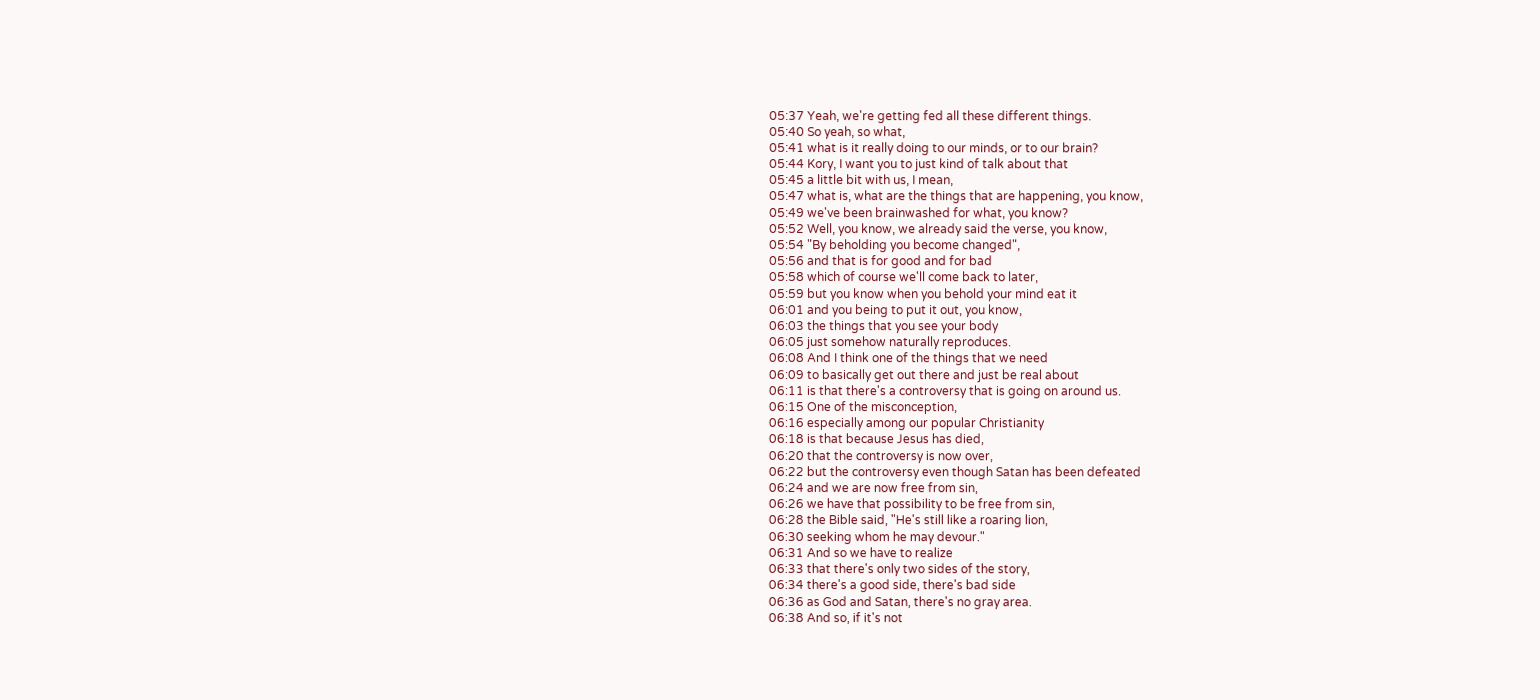05:37 Yeah, we're getting fed all these different things.
05:40 So yeah, so what,
05:41 what is it really doing to our minds, or to our brain?
05:44 Kory, I want you to just kind of talk about that
05:45 a little bit with us, I mean,
05:47 what is, what are the things that are happening, you know,
05:49 we've been brainwashed for what, you know?
05:52 Well, you know, we already said the verse, you know,
05:54 "By beholding you become changed",
05:56 and that is for good and for bad
05:58 which of course we'll come back to later,
05:59 but you know when you behold your mind eat it
06:01 and you being to put it out, you know,
06:03 the things that you see your body
06:05 just somehow naturally reproduces.
06:08 And I think one of the things that we need
06:09 to basically get out there and just be real about
06:11 is that there's a controversy that is going on around us.
06:15 One of the misconception,
06:16 especially among our popular Christianity
06:18 is that because Jesus has died,
06:20 that the controversy is now over,
06:22 but the controversy even though Satan has been defeated
06:24 and we are now free from sin,
06:26 we have that possibility to be free from sin,
06:28 the Bible said, "He's still like a roaring lion,
06:30 seeking whom he may devour."
06:31 And so we have to realize
06:33 that there's only two sides of the story,
06:34 there's a good side, there's bad side
06:36 as God and Satan, there's no gray area.
06:38 And so, if it's not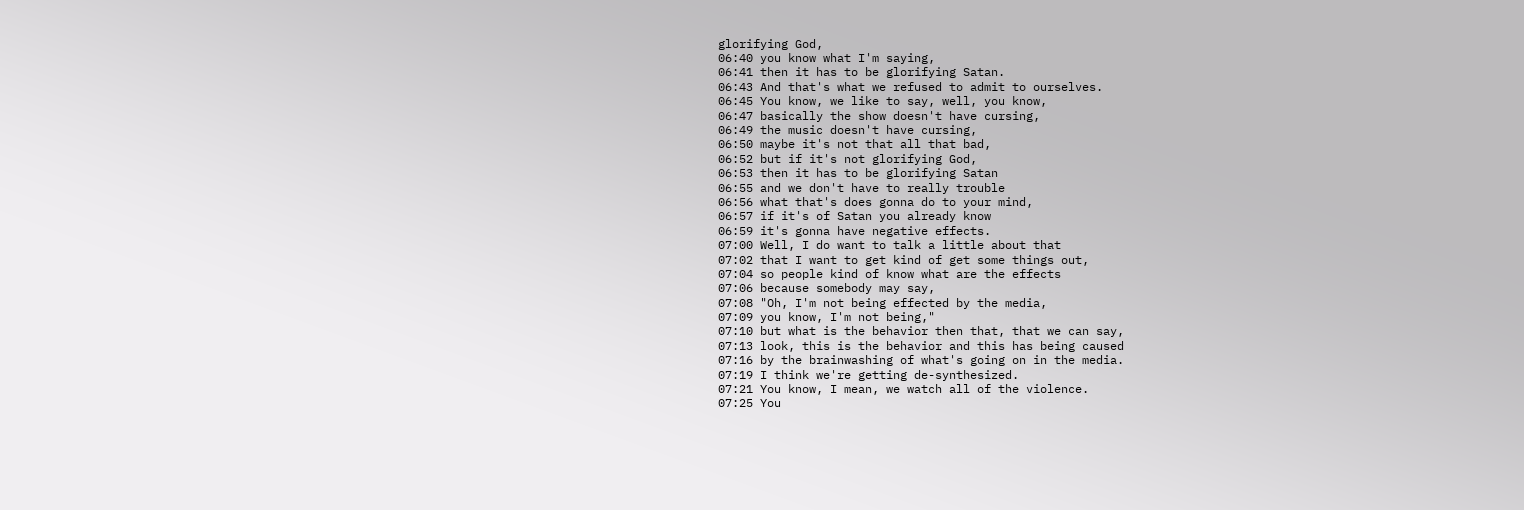glorifying God,
06:40 you know what I'm saying,
06:41 then it has to be glorifying Satan.
06:43 And that's what we refused to admit to ourselves.
06:45 You know, we like to say, well, you know,
06:47 basically the show doesn't have cursing,
06:49 the music doesn't have cursing,
06:50 maybe it's not that all that bad,
06:52 but if it's not glorifying God,
06:53 then it has to be glorifying Satan
06:55 and we don't have to really trouble
06:56 what that's does gonna do to your mind,
06:57 if it's of Satan you already know
06:59 it's gonna have negative effects.
07:00 Well, I do want to talk a little about that
07:02 that I want to get kind of get some things out,
07:04 so people kind of know what are the effects
07:06 because somebody may say,
07:08 "Oh, I'm not being effected by the media,
07:09 you know, I'm not being,"
07:10 but what is the behavior then that, that we can say,
07:13 look, this is the behavior and this has being caused
07:16 by the brainwashing of what's going on in the media.
07:19 I think we're getting de-synthesized.
07:21 You know, I mean, we watch all of the violence.
07:25 You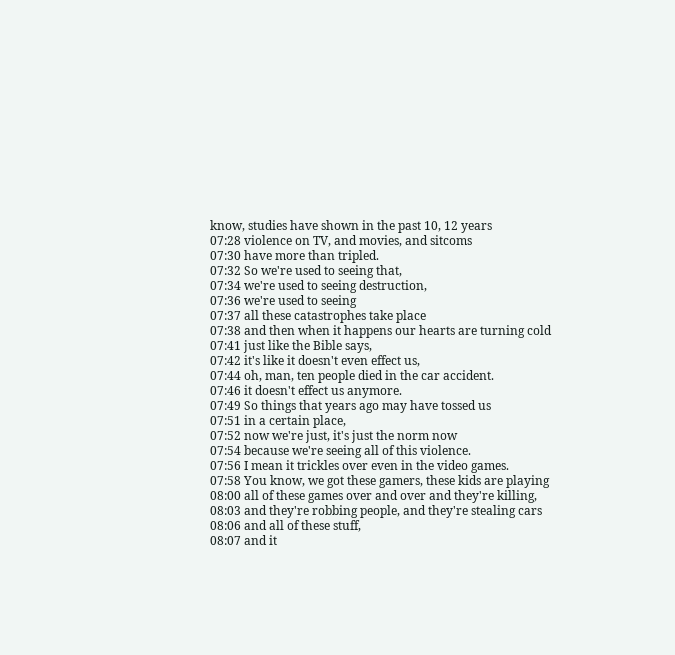know, studies have shown in the past 10, 12 years
07:28 violence on TV, and movies, and sitcoms
07:30 have more than tripled.
07:32 So we're used to seeing that,
07:34 we're used to seeing destruction,
07:36 we're used to seeing
07:37 all these catastrophes take place
07:38 and then when it happens our hearts are turning cold
07:41 just like the Bible says,
07:42 it's like it doesn't even effect us,
07:44 oh, man, ten people died in the car accident.
07:46 it doesn't effect us anymore.
07:49 So things that years ago may have tossed us
07:51 in a certain place,
07:52 now we're just, it's just the norm now
07:54 because we're seeing all of this violence.
07:56 I mean it trickles over even in the video games.
07:58 You know, we got these gamers, these kids are playing
08:00 all of these games over and over and they're killing,
08:03 and they're robbing people, and they're stealing cars
08:06 and all of these stuff,
08:07 and it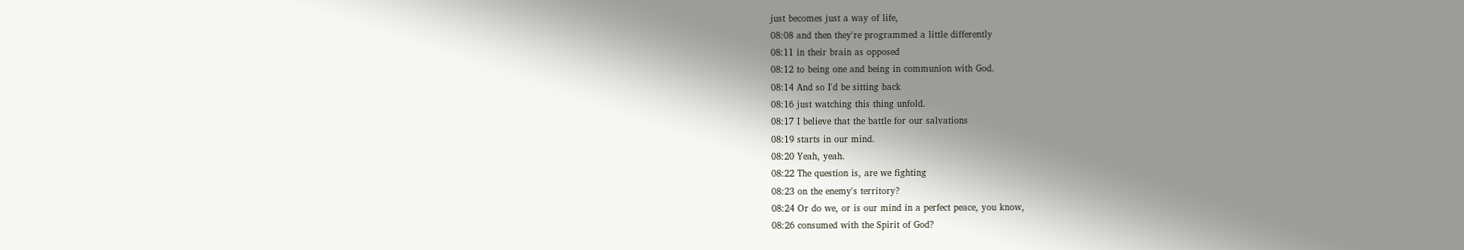just becomes just a way of life,
08:08 and then they're programmed a little differently
08:11 in their brain as opposed
08:12 to being one and being in communion with God.
08:14 And so I'd be sitting back
08:16 just watching this thing unfold.
08:17 I believe that the battle for our salvations
08:19 starts in our mind.
08:20 Yeah, yeah.
08:22 The question is, are we fighting
08:23 on the enemy's territory?
08:24 Or do we, or is our mind in a perfect peace, you know,
08:26 consumed with the Spirit of God?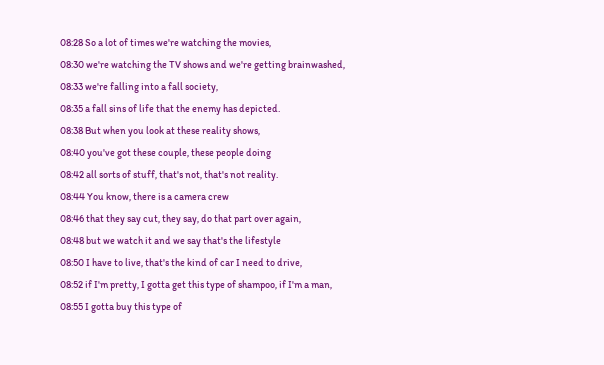08:28 So a lot of times we're watching the movies,
08:30 we're watching the TV shows and we're getting brainwashed,
08:33 we're falling into a fall society,
08:35 a fall sins of life that the enemy has depicted.
08:38 But when you look at these reality shows,
08:40 you've got these couple, these people doing
08:42 all sorts of stuff, that's not, that's not reality.
08:44 You know, there is a camera crew
08:46 that they say cut, they say, do that part over again,
08:48 but we watch it and we say that's the lifestyle
08:50 I have to live, that's the kind of car I need to drive,
08:52 if I'm pretty, I gotta get this type of shampoo, if I'm a man,
08:55 I gotta buy this type of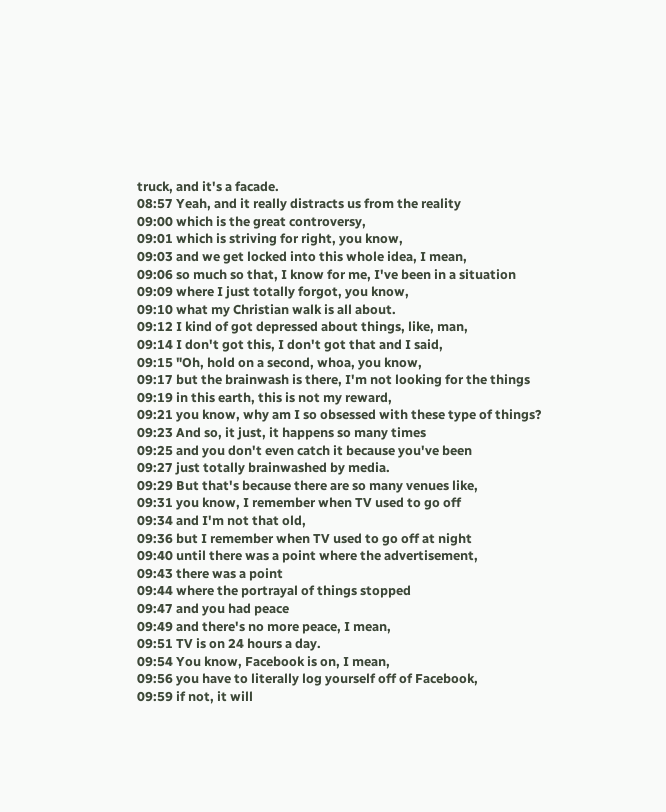truck, and it's a facade.
08:57 Yeah, and it really distracts us from the reality
09:00 which is the great controversy,
09:01 which is striving for right, you know,
09:03 and we get locked into this whole idea, I mean,
09:06 so much so that, I know for me, I've been in a situation
09:09 where I just totally forgot, you know,
09:10 what my Christian walk is all about.
09:12 I kind of got depressed about things, like, man,
09:14 I don't got this, I don't got that and I said,
09:15 "Oh, hold on a second, whoa, you know,
09:17 but the brainwash is there, I'm not looking for the things
09:19 in this earth, this is not my reward,
09:21 you know, why am I so obsessed with these type of things?
09:23 And so, it just, it happens so many times
09:25 and you don't even catch it because you've been
09:27 just totally brainwashed by media.
09:29 But that's because there are so many venues like,
09:31 you know, I remember when TV used to go off
09:34 and I'm not that old,
09:36 but I remember when TV used to go off at night
09:40 until there was a point where the advertisement,
09:43 there was a point
09:44 where the portrayal of things stopped
09:47 and you had peace
09:49 and there's no more peace, I mean,
09:51 TV is on 24 hours a day.
09:54 You know, Facebook is on, I mean,
09:56 you have to literally log yourself off of Facebook,
09:59 if not, it will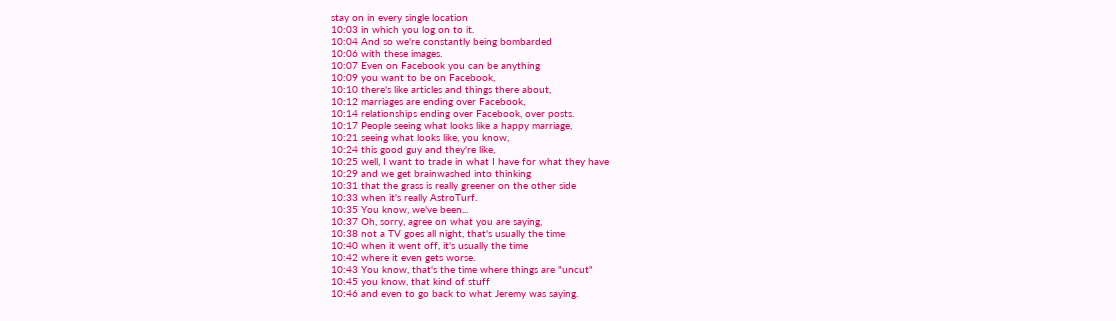stay on in every single location
10:03 in which you log on to it.
10:04 And so we're constantly being bombarded
10:06 with these images.
10:07 Even on Facebook you can be anything
10:09 you want to be on Facebook,
10:10 there's like articles and things there about,
10:12 marriages are ending over Facebook,
10:14 relationships ending over Facebook, over posts.
10:17 People seeing what looks like a happy marriage,
10:21 seeing what looks like, you know,
10:24 this good guy and they're like,
10:25 well, I want to trade in what I have for what they have
10:29 and we get brainwashed into thinking
10:31 that the grass is really greener on the other side
10:33 when it's really AstroTurf.
10:35 You know, we've been...
10:37 Oh, sorry, agree on what you are saying,
10:38 not a TV goes all night, that's usually the time
10:40 when it went off, it's usually the time
10:42 where it even gets worse.
10:43 You know, that's the time where things are "uncut"
10:45 you know, that kind of stuff
10:46 and even to go back to what Jeremy was saying.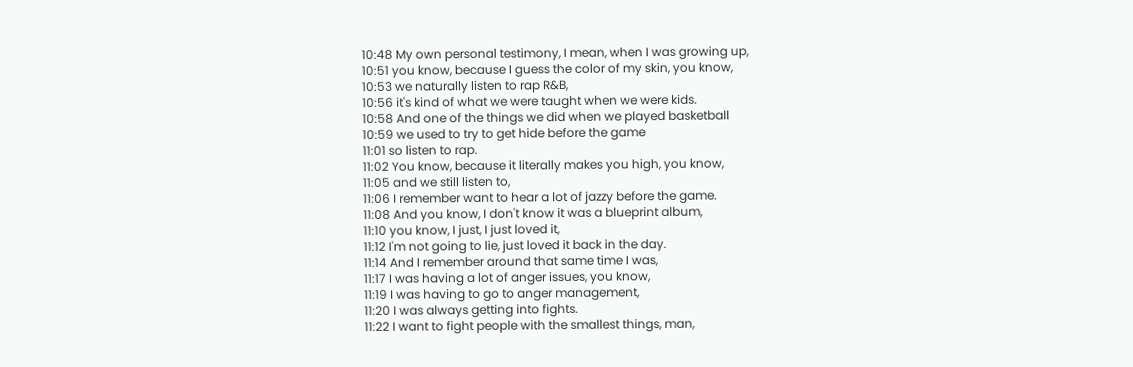10:48 My own personal testimony, I mean, when I was growing up,
10:51 you know, because I guess the color of my skin, you know,
10:53 we naturally listen to rap R&B,
10:56 it's kind of what we were taught when we were kids.
10:58 And one of the things we did when we played basketball
10:59 we used to try to get hide before the game
11:01 so listen to rap.
11:02 You know, because it literally makes you high, you know,
11:05 and we still listen to,
11:06 I remember want to hear a lot of jazzy before the game.
11:08 And you know, I don't know it was a blueprint album,
11:10 you know, I just, I just loved it,
11:12 I'm not going to lie, just loved it back in the day.
11:14 And I remember around that same time I was,
11:17 I was having a lot of anger issues, you know,
11:19 I was having to go to anger management,
11:20 I was always getting into fights.
11:22 I want to fight people with the smallest things, man,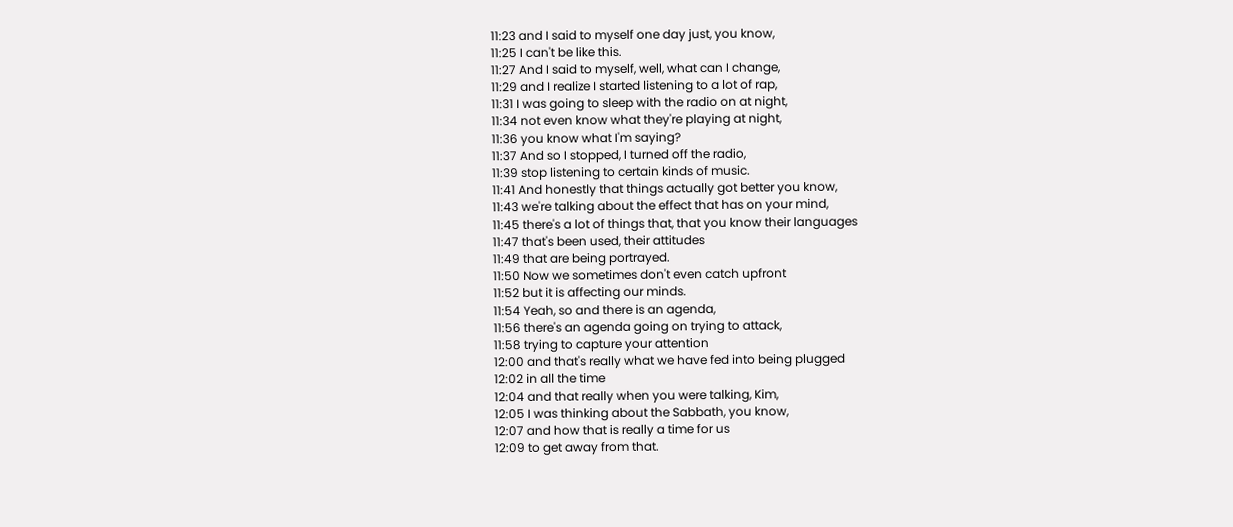11:23 and I said to myself one day just, you know,
11:25 I can't be like this.
11:27 And I said to myself, well, what can I change,
11:29 and I realize I started listening to a lot of rap,
11:31 I was going to sleep with the radio on at night,
11:34 not even know what they're playing at night,
11:36 you know what I'm saying?
11:37 And so I stopped, I turned off the radio,
11:39 stop listening to certain kinds of music.
11:41 And honestly that things actually got better you know,
11:43 we're talking about the effect that has on your mind,
11:45 there's a lot of things that, that you know their languages
11:47 that's been used, their attitudes
11:49 that are being portrayed.
11:50 Now we sometimes don't even catch upfront
11:52 but it is affecting our minds.
11:54 Yeah, so and there is an agenda,
11:56 there's an agenda going on trying to attack,
11:58 trying to capture your attention
12:00 and that's really what we have fed into being plugged
12:02 in all the time
12:04 and that really when you were talking, Kim,
12:05 I was thinking about the Sabbath, you know,
12:07 and how that is really a time for us
12:09 to get away from that.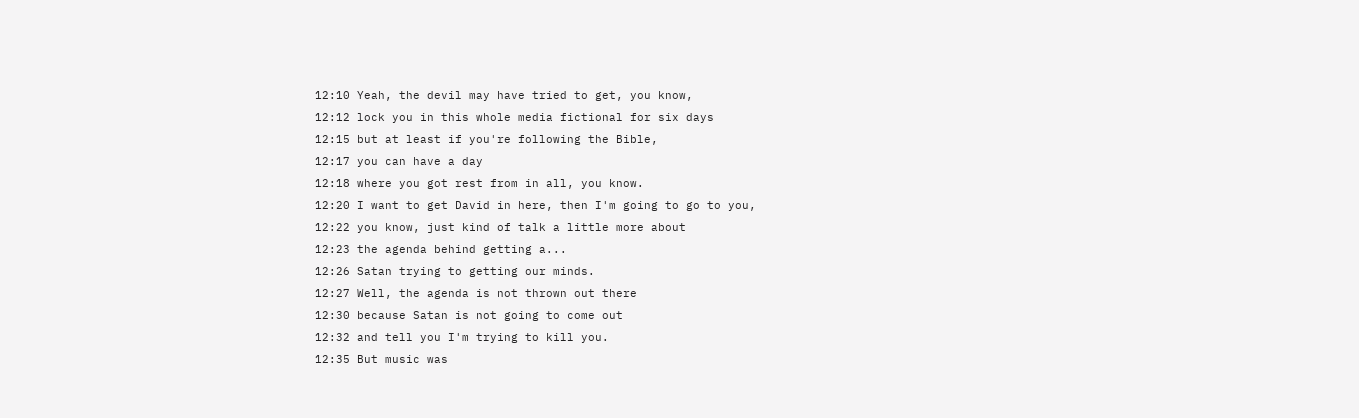12:10 Yeah, the devil may have tried to get, you know,
12:12 lock you in this whole media fictional for six days
12:15 but at least if you're following the Bible,
12:17 you can have a day
12:18 where you got rest from in all, you know.
12:20 I want to get David in here, then I'm going to go to you,
12:22 you know, just kind of talk a little more about
12:23 the agenda behind getting a...
12:26 Satan trying to getting our minds.
12:27 Well, the agenda is not thrown out there
12:30 because Satan is not going to come out
12:32 and tell you I'm trying to kill you.
12:35 But music was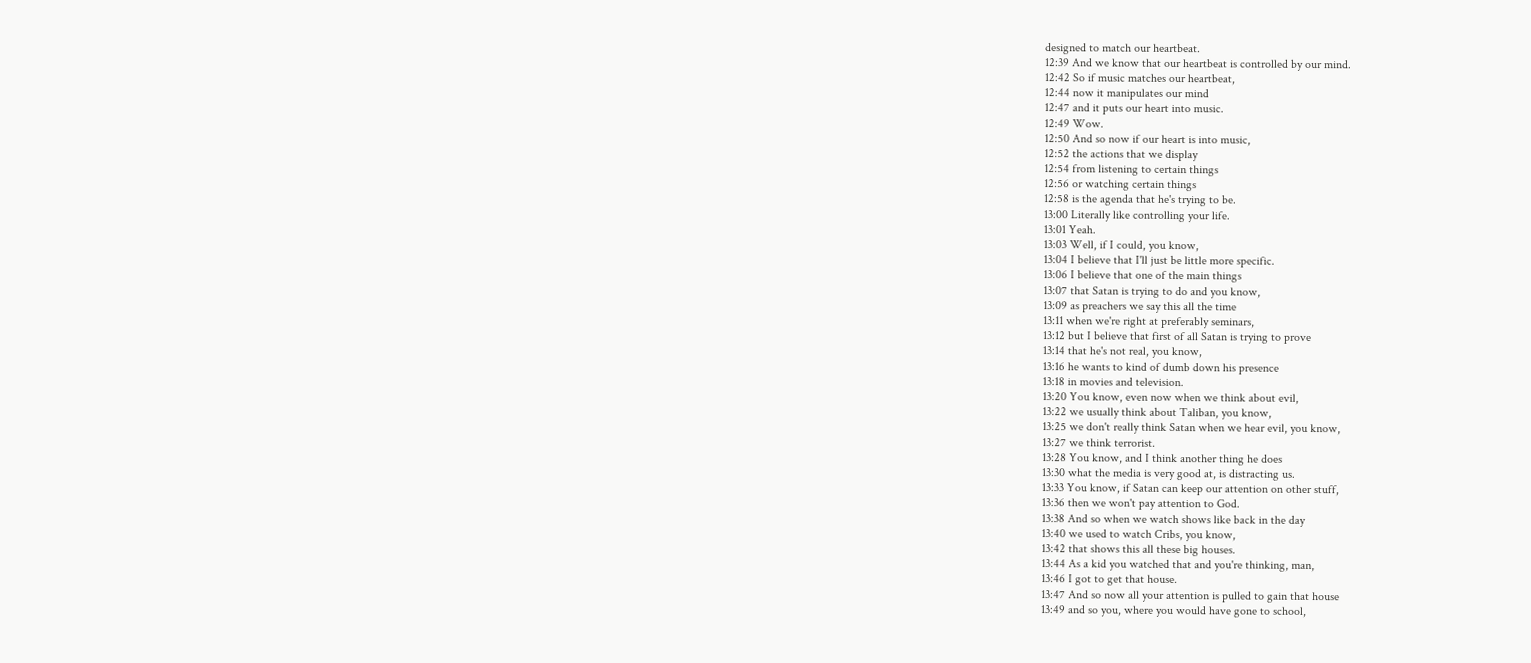designed to match our heartbeat.
12:39 And we know that our heartbeat is controlled by our mind.
12:42 So if music matches our heartbeat,
12:44 now it manipulates our mind
12:47 and it puts our heart into music.
12:49 Wow.
12:50 And so now if our heart is into music,
12:52 the actions that we display
12:54 from listening to certain things
12:56 or watching certain things
12:58 is the agenda that he's trying to be.
13:00 Literally like controlling your life.
13:01 Yeah.
13:03 Well, if I could, you know,
13:04 I believe that I'll just be little more specific.
13:06 I believe that one of the main things
13:07 that Satan is trying to do and you know,
13:09 as preachers we say this all the time
13:11 when we're right at preferably seminars,
13:12 but I believe that first of all Satan is trying to prove
13:14 that he's not real, you know,
13:16 he wants to kind of dumb down his presence
13:18 in movies and television.
13:20 You know, even now when we think about evil,
13:22 we usually think about Taliban, you know,
13:25 we don't really think Satan when we hear evil, you know,
13:27 we think terrorist.
13:28 You know, and I think another thing he does
13:30 what the media is very good at, is distracting us.
13:33 You know, if Satan can keep our attention on other stuff,
13:36 then we won't pay attention to God.
13:38 And so when we watch shows like back in the day
13:40 we used to watch Cribs, you know,
13:42 that shows this all these big houses.
13:44 As a kid you watched that and you're thinking, man,
13:46 I got to get that house.
13:47 And so now all your attention is pulled to gain that house
13:49 and so you, where you would have gone to school,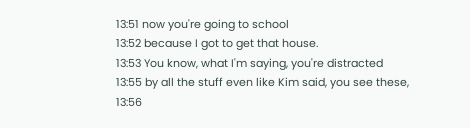13:51 now you're going to school
13:52 because I got to get that house.
13:53 You know, what I'm saying, you're distracted
13:55 by all the stuff even like Kim said, you see these,
13:56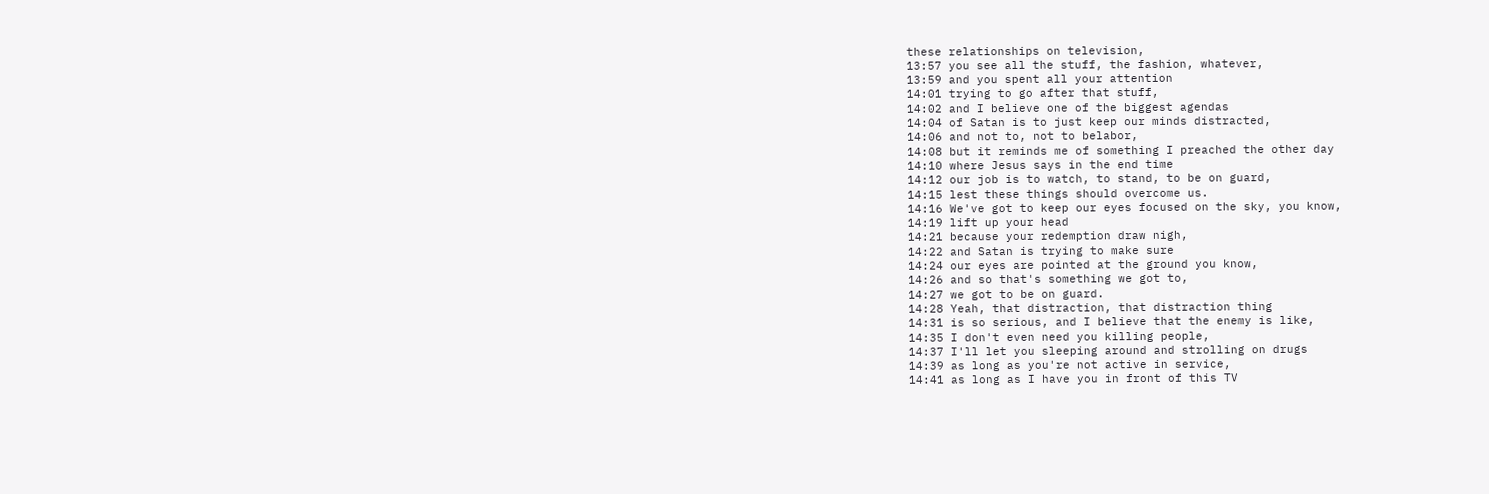these relationships on television,
13:57 you see all the stuff, the fashion, whatever,
13:59 and you spent all your attention
14:01 trying to go after that stuff,
14:02 and I believe one of the biggest agendas
14:04 of Satan is to just keep our minds distracted,
14:06 and not to, not to belabor,
14:08 but it reminds me of something I preached the other day
14:10 where Jesus says in the end time
14:12 our job is to watch, to stand, to be on guard,
14:15 lest these things should overcome us.
14:16 We've got to keep our eyes focused on the sky, you know,
14:19 lift up your head
14:21 because your redemption draw nigh,
14:22 and Satan is trying to make sure
14:24 our eyes are pointed at the ground you know,
14:26 and so that's something we got to,
14:27 we got to be on guard.
14:28 Yeah, that distraction, that distraction thing
14:31 is so serious, and I believe that the enemy is like,
14:35 I don't even need you killing people,
14:37 I'll let you sleeping around and strolling on drugs
14:39 as long as you're not active in service,
14:41 as long as I have you in front of this TV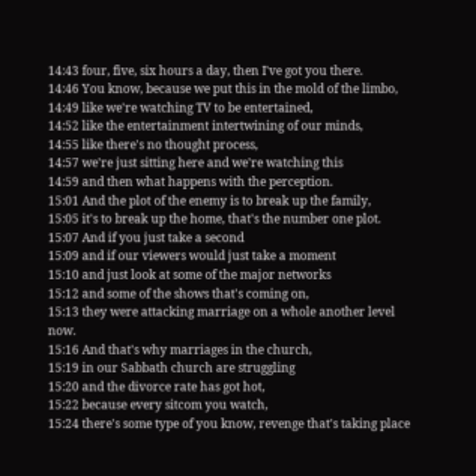14:43 four, five, six hours a day, then I've got you there.
14:46 You know, because we put this in the mold of the limbo,
14:49 like we're watching TV to be entertained,
14:52 like the entertainment intertwining of our minds,
14:55 like there's no thought process,
14:57 we're just sitting here and we're watching this
14:59 and then what happens with the perception.
15:01 And the plot of the enemy is to break up the family,
15:05 it's to break up the home, that's the number one plot.
15:07 And if you just take a second
15:09 and if our viewers would just take a moment
15:10 and just look at some of the major networks
15:12 and some of the shows that's coming on,
15:13 they were attacking marriage on a whole another level now.
15:16 And that's why marriages in the church,
15:19 in our Sabbath church are struggling
15:20 and the divorce rate has got hot,
15:22 because every sitcom you watch,
15:24 there's some type of you know, revenge that's taking place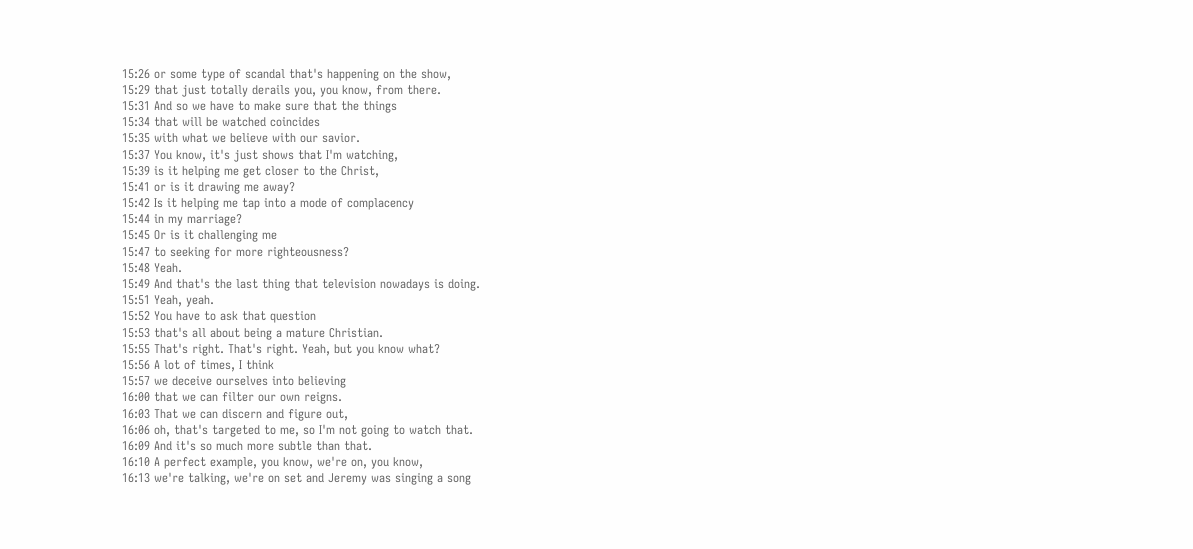15:26 or some type of scandal that's happening on the show,
15:29 that just totally derails you, you know, from there.
15:31 And so we have to make sure that the things
15:34 that will be watched coincides
15:35 with what we believe with our savior.
15:37 You know, it's just shows that I'm watching,
15:39 is it helping me get closer to the Christ,
15:41 or is it drawing me away?
15:42 Is it helping me tap into a mode of complacency
15:44 in my marriage?
15:45 Or is it challenging me
15:47 to seeking for more righteousness?
15:48 Yeah.
15:49 And that's the last thing that television nowadays is doing.
15:51 Yeah, yeah.
15:52 You have to ask that question
15:53 that's all about being a mature Christian.
15:55 That's right. That's right. Yeah, but you know what?
15:56 A lot of times, I think
15:57 we deceive ourselves into believing
16:00 that we can filter our own reigns.
16:03 That we can discern and figure out,
16:06 oh, that's targeted to me, so I'm not going to watch that.
16:09 And it's so much more subtle than that.
16:10 A perfect example, you know, we're on, you know,
16:13 we're talking, we're on set and Jeremy was singing a song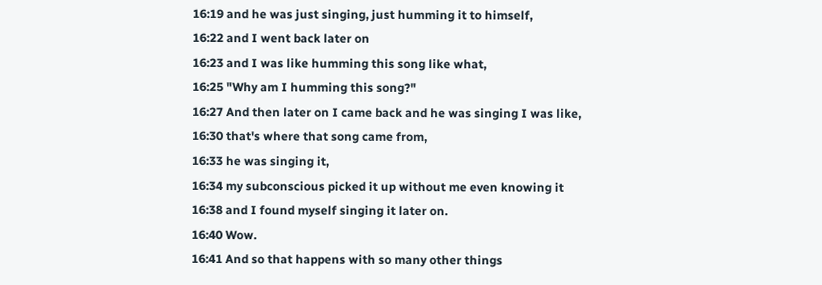16:19 and he was just singing, just humming it to himself,
16:22 and I went back later on
16:23 and I was like humming this song like what,
16:25 "Why am I humming this song?"
16:27 And then later on I came back and he was singing I was like,
16:30 that's where that song came from,
16:33 he was singing it,
16:34 my subconscious picked it up without me even knowing it
16:38 and I found myself singing it later on.
16:40 Wow.
16:41 And so that happens with so many other things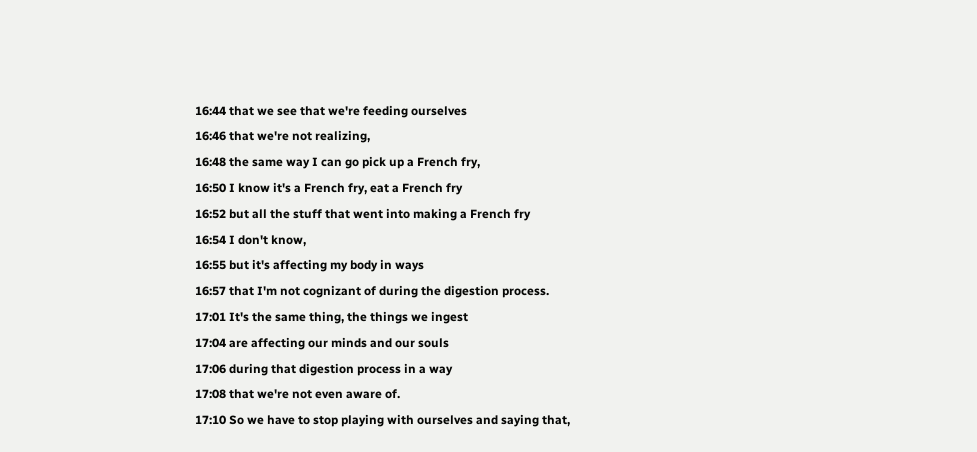16:44 that we see that we're feeding ourselves
16:46 that we're not realizing,
16:48 the same way I can go pick up a French fry,
16:50 I know it's a French fry, eat a French fry
16:52 but all the stuff that went into making a French fry
16:54 I don't know,
16:55 but it's affecting my body in ways
16:57 that I'm not cognizant of during the digestion process.
17:01 It's the same thing, the things we ingest
17:04 are affecting our minds and our souls
17:06 during that digestion process in a way
17:08 that we're not even aware of.
17:10 So we have to stop playing with ourselves and saying that,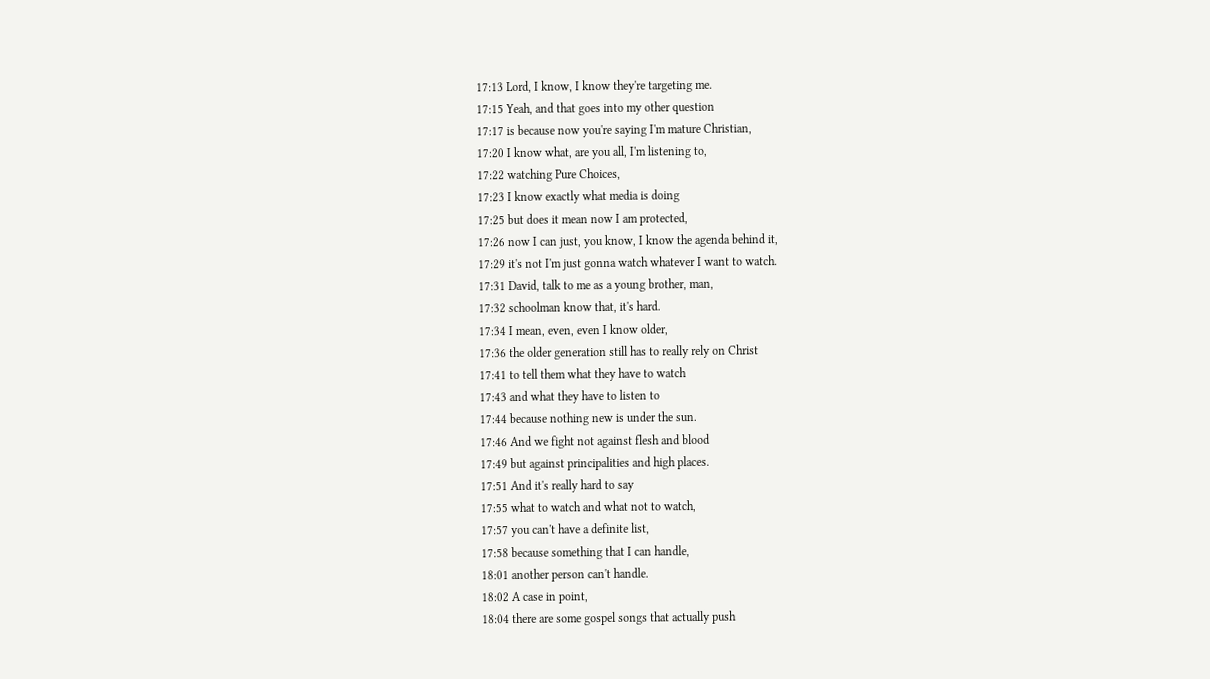17:13 Lord, I know, I know they're targeting me.
17:15 Yeah, and that goes into my other question
17:17 is because now you're saying I'm mature Christian,
17:20 I know what, are you all, I'm listening to,
17:22 watching Pure Choices,
17:23 I know exactly what media is doing
17:25 but does it mean now I am protected,
17:26 now I can just, you know, I know the agenda behind it,
17:29 it's not I'm just gonna watch whatever I want to watch.
17:31 David, talk to me as a young brother, man,
17:32 schoolman know that, it's hard.
17:34 I mean, even, even I know older,
17:36 the older generation still has to really rely on Christ
17:41 to tell them what they have to watch
17:43 and what they have to listen to
17:44 because nothing new is under the sun.
17:46 And we fight not against flesh and blood
17:49 but against principalities and high places.
17:51 And it's really hard to say
17:55 what to watch and what not to watch,
17:57 you can't have a definite list,
17:58 because something that I can handle,
18:01 another person can't handle.
18:02 A case in point,
18:04 there are some gospel songs that actually push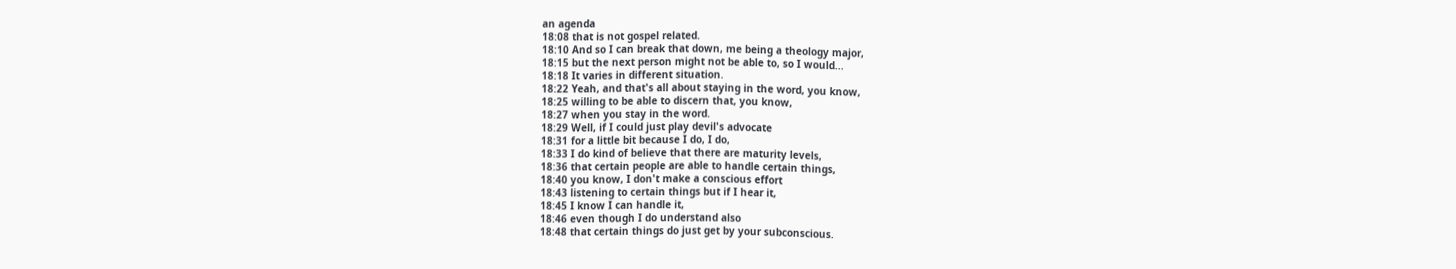an agenda
18:08 that is not gospel related.
18:10 And so I can break that down, me being a theology major,
18:15 but the next person might not be able to, so I would...
18:18 It varies in different situation.
18:22 Yeah, and that's all about staying in the word, you know,
18:25 willing to be able to discern that, you know,
18:27 when you stay in the word.
18:29 Well, if I could just play devil's advocate
18:31 for a little bit because I do, I do,
18:33 I do kind of believe that there are maturity levels,
18:36 that certain people are able to handle certain things,
18:40 you know, I don't make a conscious effort
18:43 listening to certain things but if I hear it,
18:45 I know I can handle it,
18:46 even though I do understand also
18:48 that certain things do just get by your subconscious.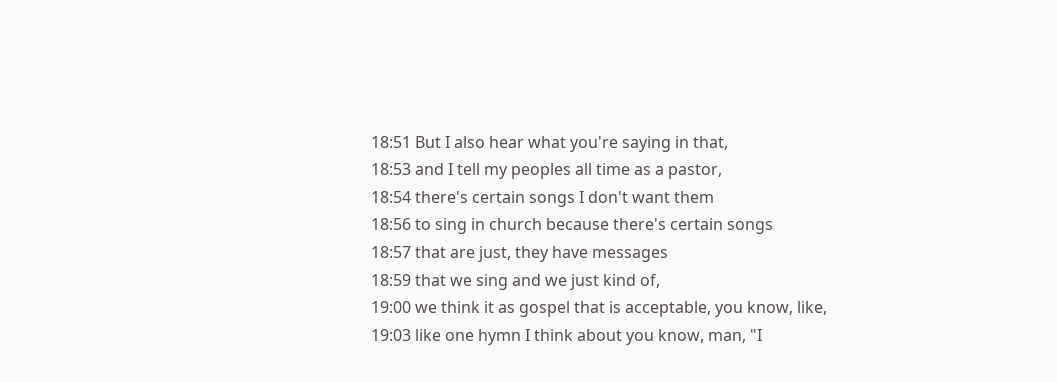18:51 But I also hear what you're saying in that,
18:53 and I tell my peoples all time as a pastor,
18:54 there's certain songs I don't want them
18:56 to sing in church because there's certain songs
18:57 that are just, they have messages
18:59 that we sing and we just kind of,
19:00 we think it as gospel that is acceptable, you know, like,
19:03 like one hymn I think about you know, man, "I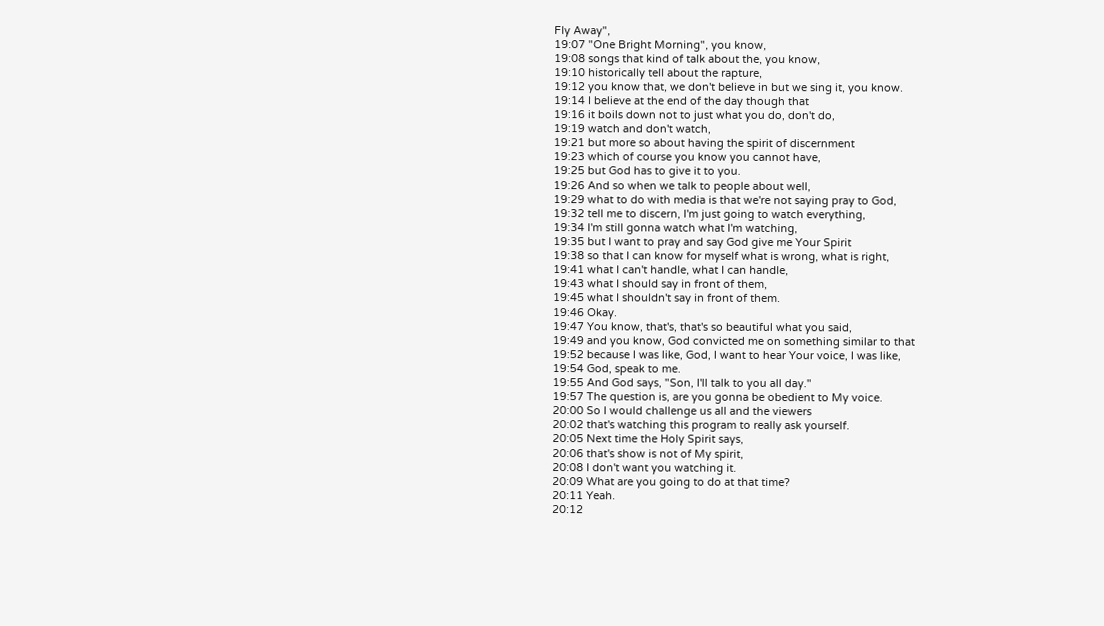Fly Away",
19:07 "One Bright Morning", you know,
19:08 songs that kind of talk about the, you know,
19:10 historically tell about the rapture,
19:12 you know that, we don't believe in but we sing it, you know.
19:14 I believe at the end of the day though that
19:16 it boils down not to just what you do, don't do,
19:19 watch and don't watch,
19:21 but more so about having the spirit of discernment
19:23 which of course you know you cannot have,
19:25 but God has to give it to you.
19:26 And so when we talk to people about well,
19:29 what to do with media is that we're not saying pray to God,
19:32 tell me to discern, I'm just going to watch everything,
19:34 I'm still gonna watch what I'm watching,
19:35 but I want to pray and say God give me Your Spirit
19:38 so that I can know for myself what is wrong, what is right,
19:41 what I can't handle, what I can handle,
19:43 what I should say in front of them,
19:45 what I shouldn't say in front of them.
19:46 Okay.
19:47 You know, that's, that's so beautiful what you said,
19:49 and you know, God convicted me on something similar to that
19:52 because I was like, God, I want to hear Your voice, I was like,
19:54 God, speak to me.
19:55 And God says, "Son, I'll talk to you all day."
19:57 The question is, are you gonna be obedient to My voice.
20:00 So I would challenge us all and the viewers
20:02 that's watching this program to really ask yourself.
20:05 Next time the Holy Spirit says,
20:06 that's show is not of My spirit,
20:08 I don't want you watching it.
20:09 What are you going to do at that time?
20:11 Yeah.
20:12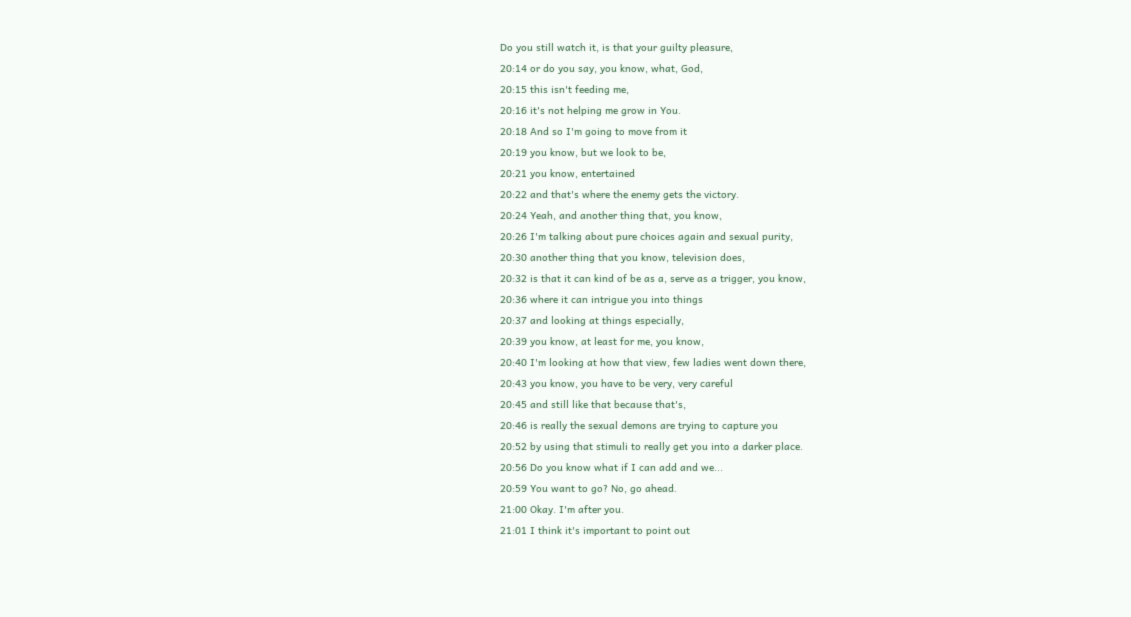Do you still watch it, is that your guilty pleasure,
20:14 or do you say, you know, what, God,
20:15 this isn't feeding me,
20:16 it's not helping me grow in You.
20:18 And so I'm going to move from it
20:19 you know, but we look to be,
20:21 you know, entertained
20:22 and that's where the enemy gets the victory.
20:24 Yeah, and another thing that, you know,
20:26 I'm talking about pure choices again and sexual purity,
20:30 another thing that you know, television does,
20:32 is that it can kind of be as a, serve as a trigger, you know,
20:36 where it can intrigue you into things
20:37 and looking at things especially,
20:39 you know, at least for me, you know,
20:40 I'm looking at how that view, few ladies went down there,
20:43 you know, you have to be very, very careful
20:45 and still like that because that's,
20:46 is really the sexual demons are trying to capture you
20:52 by using that stimuli to really get you into a darker place.
20:56 Do you know what if I can add and we...
20:59 You want to go? No, go ahead.
21:00 Okay. I'm after you.
21:01 I think it's important to point out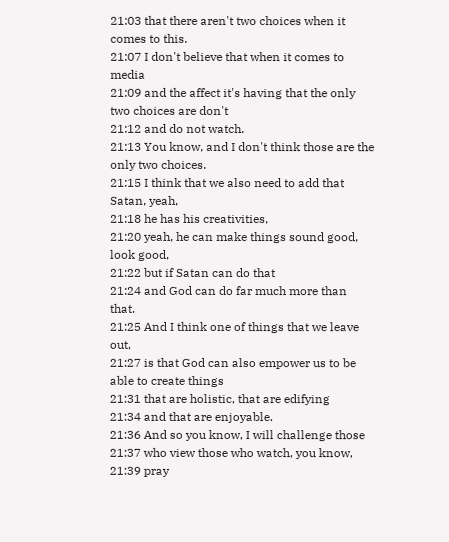21:03 that there aren't two choices when it comes to this.
21:07 I don't believe that when it comes to media
21:09 and the affect it's having that the only two choices are don't
21:12 and do not watch.
21:13 You know, and I don't think those are the only two choices.
21:15 I think that we also need to add that Satan, yeah,
21:18 he has his creativities,
21:20 yeah, he can make things sound good, look good,
21:22 but if Satan can do that
21:24 and God can do far much more than that.
21:25 And I think one of things that we leave out,
21:27 is that God can also empower us to be able to create things
21:31 that are holistic, that are edifying
21:34 and that are enjoyable.
21:36 And so you know, I will challenge those
21:37 who view those who watch, you know,
21:39 pray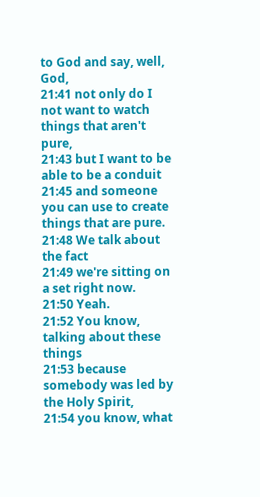to God and say, well, God,
21:41 not only do I not want to watch things that aren't pure,
21:43 but I want to be able to be a conduit
21:45 and someone you can use to create things that are pure.
21:48 We talk about the fact
21:49 we're sitting on a set right now.
21:50 Yeah.
21:52 You know, talking about these things
21:53 because somebody was led by the Holy Spirit,
21:54 you know, what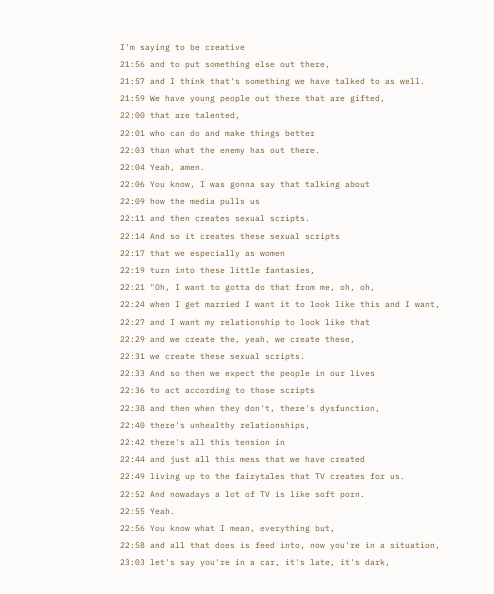I'm saying to be creative
21:56 and to put something else out there,
21:57 and I think that's something we have talked to as well.
21:59 We have young people out there that are gifted,
22:00 that are talented,
22:01 who can do and make things better
22:03 than what the enemy has out there.
22:04 Yeah, amen.
22:06 You know, I was gonna say that talking about
22:09 how the media pulls us
22:11 and then creates sexual scripts.
22:14 And so it creates these sexual scripts
22:17 that we especially as women
22:19 turn into these little fantasies,
22:21 "Oh, I want to gotta do that from me, oh, oh,
22:24 when I get married I want it to look like this and I want,
22:27 and I want my relationship to look like that
22:29 and we create the, yeah, we create these,
22:31 we create these sexual scripts.
22:33 And so then we expect the people in our lives
22:36 to act according to those scripts
22:38 and then when they don't, there's dysfunction,
22:40 there's unhealthy relationships,
22:42 there's all this tension in
22:44 and just all this mess that we have created
22:49 living up to the fairytales that TV creates for us.
22:52 And nowadays a lot of TV is like soft porn.
22:55 Yeah.
22:56 You know what I mean, everything but,
22:58 and all that does is feed into, now you're in a situation,
23:03 let's say you're in a car, it's late, it's dark,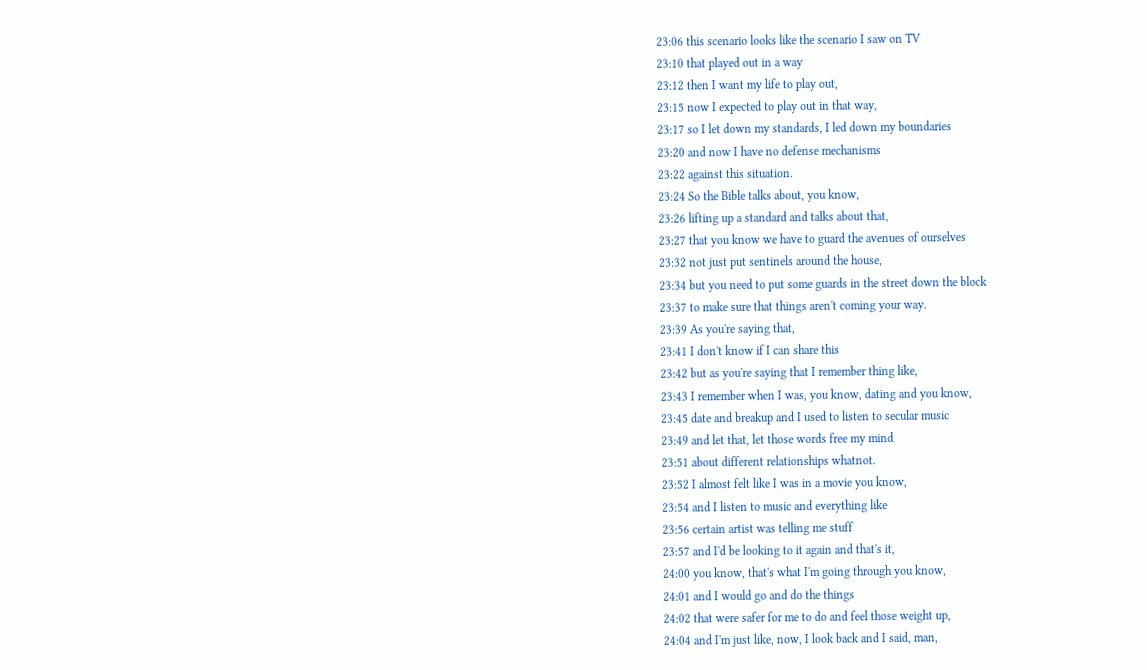23:06 this scenario looks like the scenario I saw on TV
23:10 that played out in a way
23:12 then I want my life to play out,
23:15 now I expected to play out in that way,
23:17 so I let down my standards, I led down my boundaries
23:20 and now I have no defense mechanisms
23:22 against this situation.
23:24 So the Bible talks about, you know,
23:26 lifting up a standard and talks about that,
23:27 that you know we have to guard the avenues of ourselves
23:32 not just put sentinels around the house,
23:34 but you need to put some guards in the street down the block
23:37 to make sure that things aren't coming your way.
23:39 As you're saying that,
23:41 I don't know if I can share this
23:42 but as you're saying that I remember thing like,
23:43 I remember when I was, you know, dating and you know,
23:45 date and breakup and I used to listen to secular music
23:49 and let that, let those words free my mind
23:51 about different relationships whatnot.
23:52 I almost felt like I was in a movie you know,
23:54 and I listen to music and everything like
23:56 certain artist was telling me stuff
23:57 and I'd be looking to it again and that's it,
24:00 you know, that's what I'm going through you know,
24:01 and I would go and do the things
24:02 that were safer for me to do and feel those weight up,
24:04 and I'm just like, now, I look back and I said, man,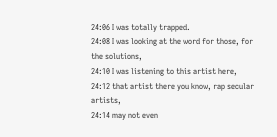24:06 I was totally trapped.
24:08 I was looking at the word for those, for the solutions,
24:10 I was listening to this artist here,
24:12 that artist there you know, rap secular artists,
24:14 may not even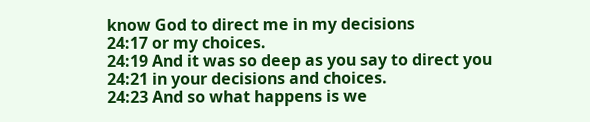know God to direct me in my decisions
24:17 or my choices.
24:19 And it was so deep as you say to direct you
24:21 in your decisions and choices.
24:23 And so what happens is we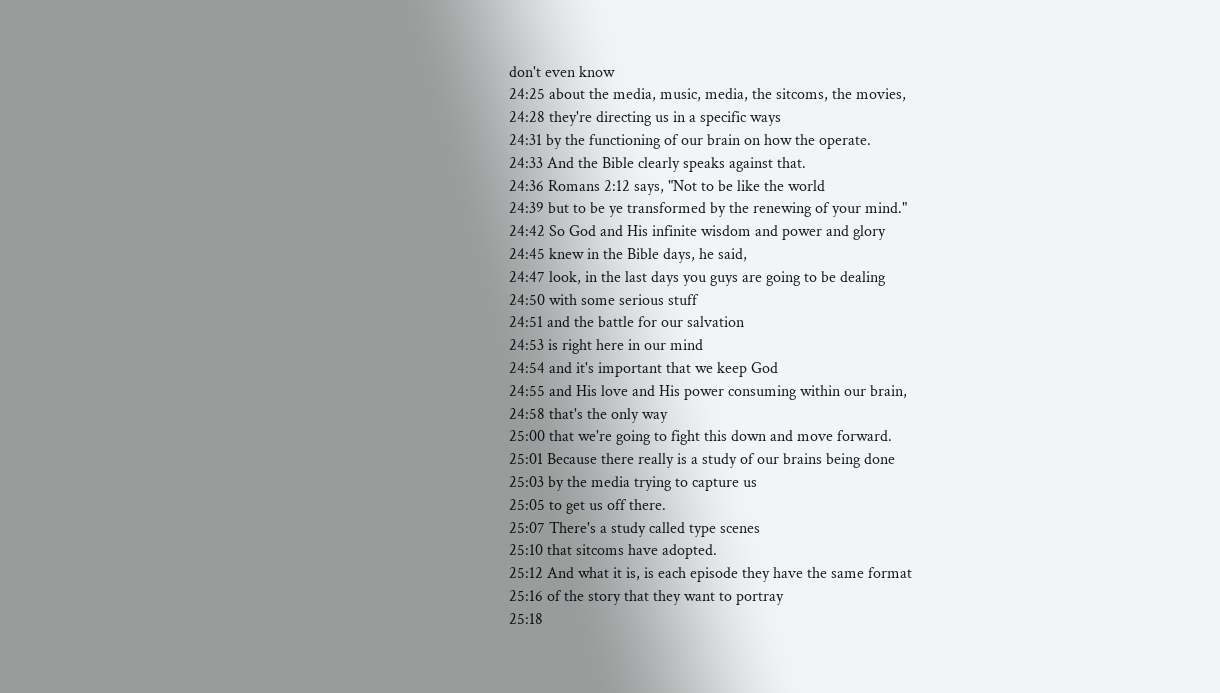don't even know
24:25 about the media, music, media, the sitcoms, the movies,
24:28 they're directing us in a specific ways
24:31 by the functioning of our brain on how the operate.
24:33 And the Bible clearly speaks against that.
24:36 Romans 2:12 says, "Not to be like the world
24:39 but to be ye transformed by the renewing of your mind."
24:42 So God and His infinite wisdom and power and glory
24:45 knew in the Bible days, he said,
24:47 look, in the last days you guys are going to be dealing
24:50 with some serious stuff
24:51 and the battle for our salvation
24:53 is right here in our mind
24:54 and it's important that we keep God
24:55 and His love and His power consuming within our brain,
24:58 that's the only way
25:00 that we're going to fight this down and move forward.
25:01 Because there really is a study of our brains being done
25:03 by the media trying to capture us
25:05 to get us off there.
25:07 There's a study called type scenes
25:10 that sitcoms have adopted.
25:12 And what it is, is each episode they have the same format
25:16 of the story that they want to portray
25:18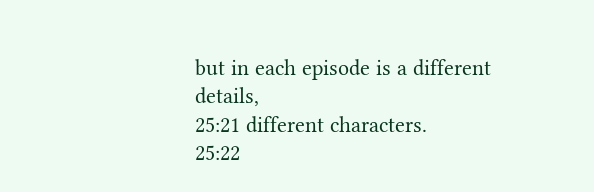but in each episode is a different details,
25:21 different characters.
25:22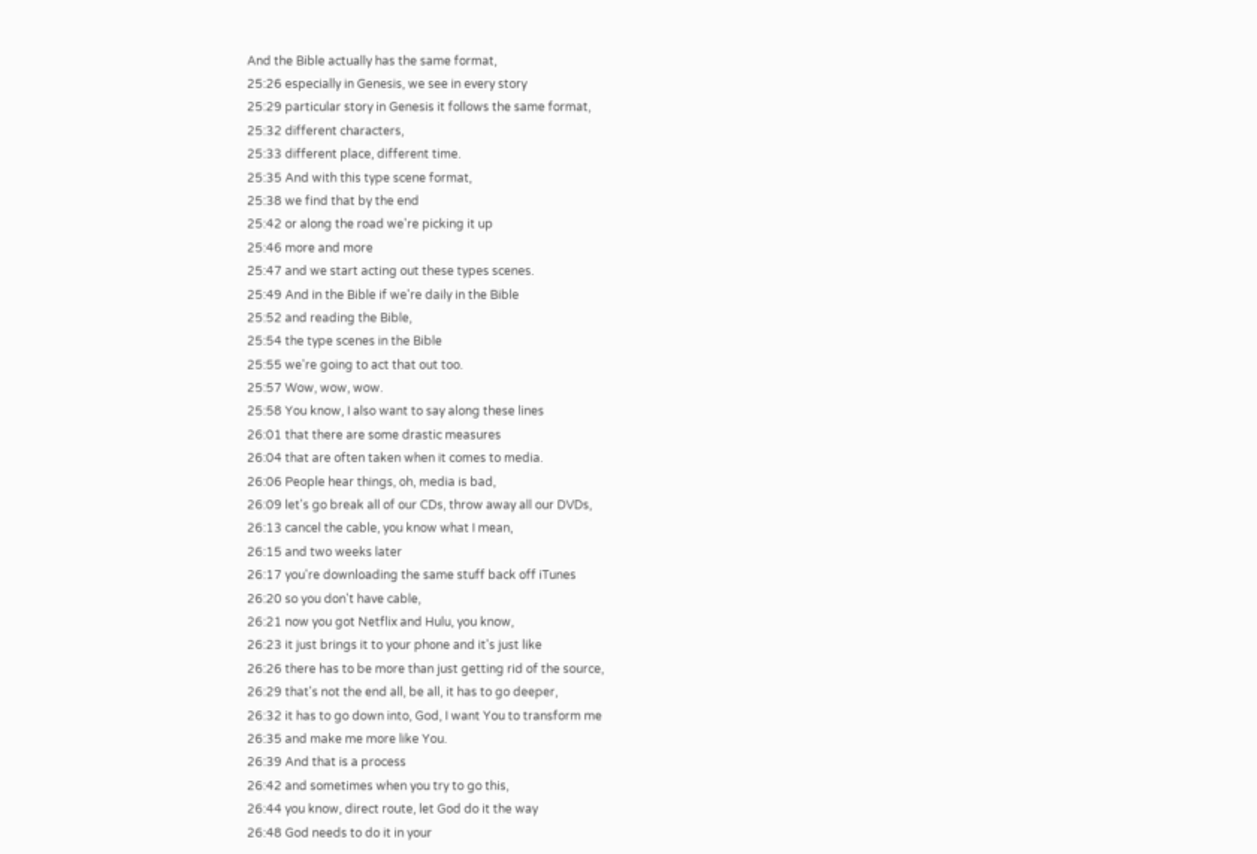And the Bible actually has the same format,
25:26 especially in Genesis, we see in every story
25:29 particular story in Genesis it follows the same format,
25:32 different characters,
25:33 different place, different time.
25:35 And with this type scene format,
25:38 we find that by the end
25:42 or along the road we're picking it up
25:46 more and more
25:47 and we start acting out these types scenes.
25:49 And in the Bible if we're daily in the Bible
25:52 and reading the Bible,
25:54 the type scenes in the Bible
25:55 we're going to act that out too.
25:57 Wow, wow, wow.
25:58 You know, I also want to say along these lines
26:01 that there are some drastic measures
26:04 that are often taken when it comes to media.
26:06 People hear things, oh, media is bad,
26:09 let's go break all of our CDs, throw away all our DVDs,
26:13 cancel the cable, you know what I mean,
26:15 and two weeks later
26:17 you're downloading the same stuff back off iTunes
26:20 so you don't have cable,
26:21 now you got Netflix and Hulu, you know,
26:23 it just brings it to your phone and it's just like
26:26 there has to be more than just getting rid of the source,
26:29 that's not the end all, be all, it has to go deeper,
26:32 it has to go down into, God, I want You to transform me
26:35 and make me more like You.
26:39 And that is a process
26:42 and sometimes when you try to go this,
26:44 you know, direct route, let God do it the way
26:48 God needs to do it in your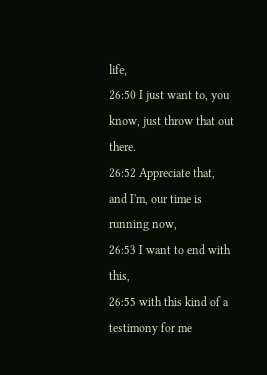life,
26:50 I just want to, you know, just throw that out there.
26:52 Appreciate that, and I'm, our time is running now,
26:53 I want to end with this,
26:55 with this kind of a testimony for me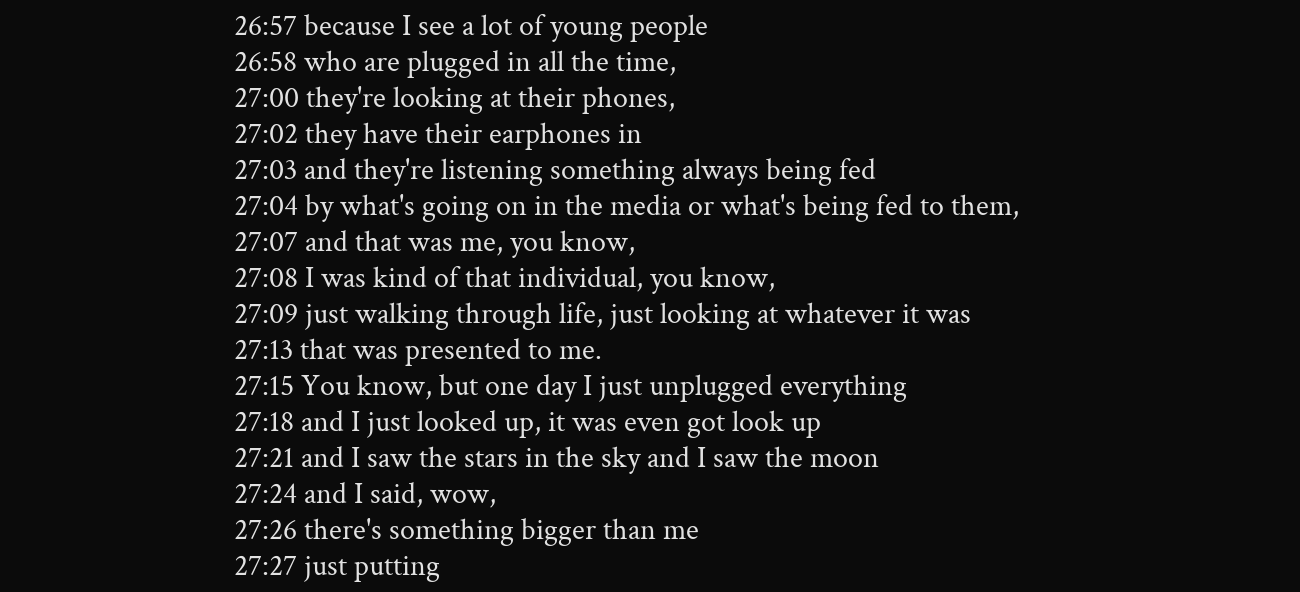26:57 because I see a lot of young people
26:58 who are plugged in all the time,
27:00 they're looking at their phones,
27:02 they have their earphones in
27:03 and they're listening something always being fed
27:04 by what's going on in the media or what's being fed to them,
27:07 and that was me, you know,
27:08 I was kind of that individual, you know,
27:09 just walking through life, just looking at whatever it was
27:13 that was presented to me.
27:15 You know, but one day I just unplugged everything
27:18 and I just looked up, it was even got look up
27:21 and I saw the stars in the sky and I saw the moon
27:24 and I said, wow,
27:26 there's something bigger than me
27:27 just putting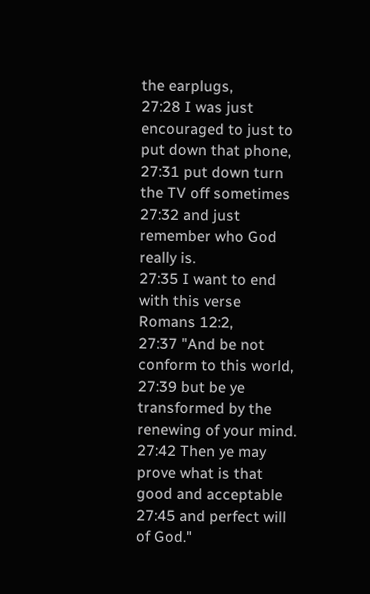the earplugs,
27:28 I was just encouraged to just to put down that phone,
27:31 put down turn the TV off sometimes
27:32 and just remember who God really is.
27:35 I want to end with this verse Romans 12:2,
27:37 "And be not conform to this world,
27:39 but be ye transformed by the renewing of your mind.
27:42 Then ye may prove what is that good and acceptable
27:45 and perfect will of God."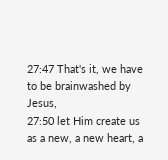27:47 That's it, we have to be brainwashed by Jesus,
27:50 let Him create us as a new, a new heart, a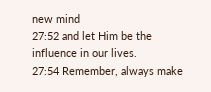new mind
27:52 and let Him be the influence in our lives.
27:54 Remember, always make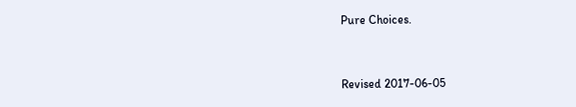Pure Choices.


Revised 2017-06-05